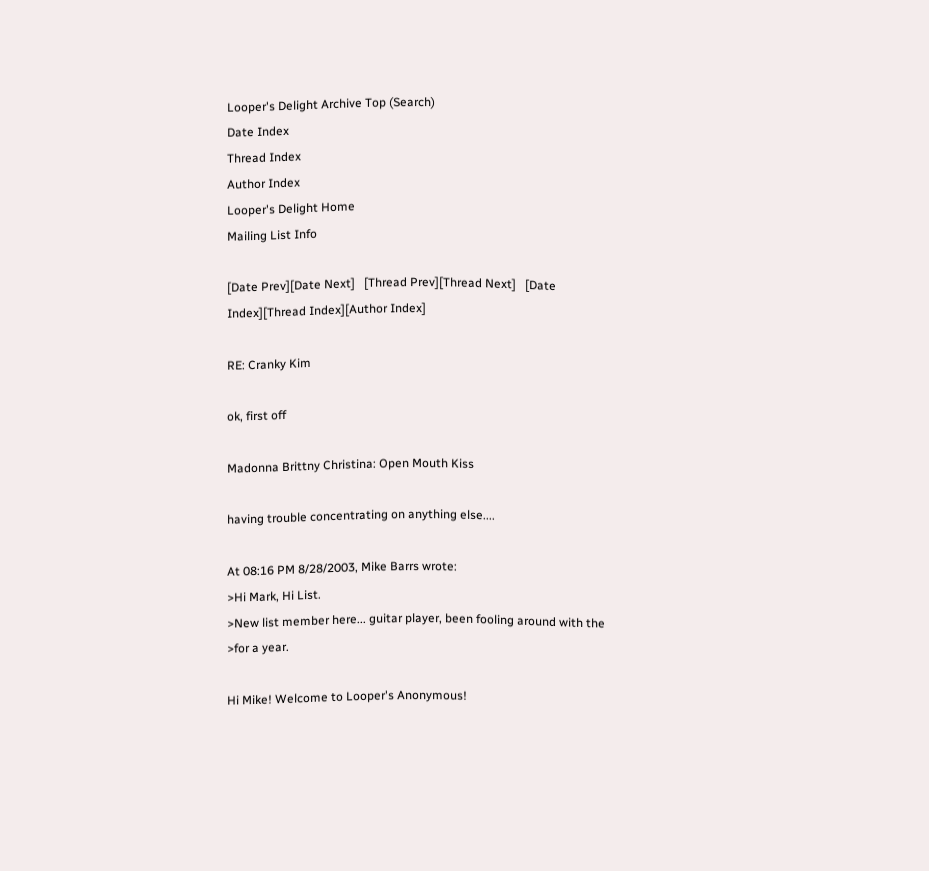Looper's Delight Archive Top (Search)
Date Index
Thread Index
Author Index
Looper's Delight Home
Mailing List Info

[Date Prev][Date Next]   [Thread Prev][Thread Next]   [Date Index][Thread Index][Author Index]

RE: Cranky Kim

ok, first off

Madonna Brittny Christina: Open Mouth Kiss

having trouble concentrating on anything else....

At 08:16 PM 8/28/2003, Mike Barrs wrote:
>Hi Mark, Hi List.
>New list member here... guitar player, been fooling around with the
>for a year.

Hi Mike! Welcome to Looper's Anonymous!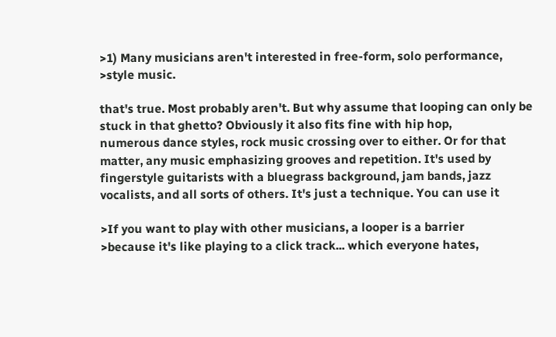>1) Many musicians aren't interested in free-form, solo performance,
>style music.

that's true. Most probably aren't. But why assume that looping can only be
stuck in that ghetto? Obviously it also fits fine with hip hop,
numerous dance styles, rock music crossing over to either. Or for that
matter, any music emphasizing grooves and repetition. It's used by
fingerstyle guitarists with a bluegrass background, jam bands, jazz
vocalists, and all sorts of others. It's just a technique. You can use it

>If you want to play with other musicians, a looper is a barrier
>because it's like playing to a click track... which everyone hates,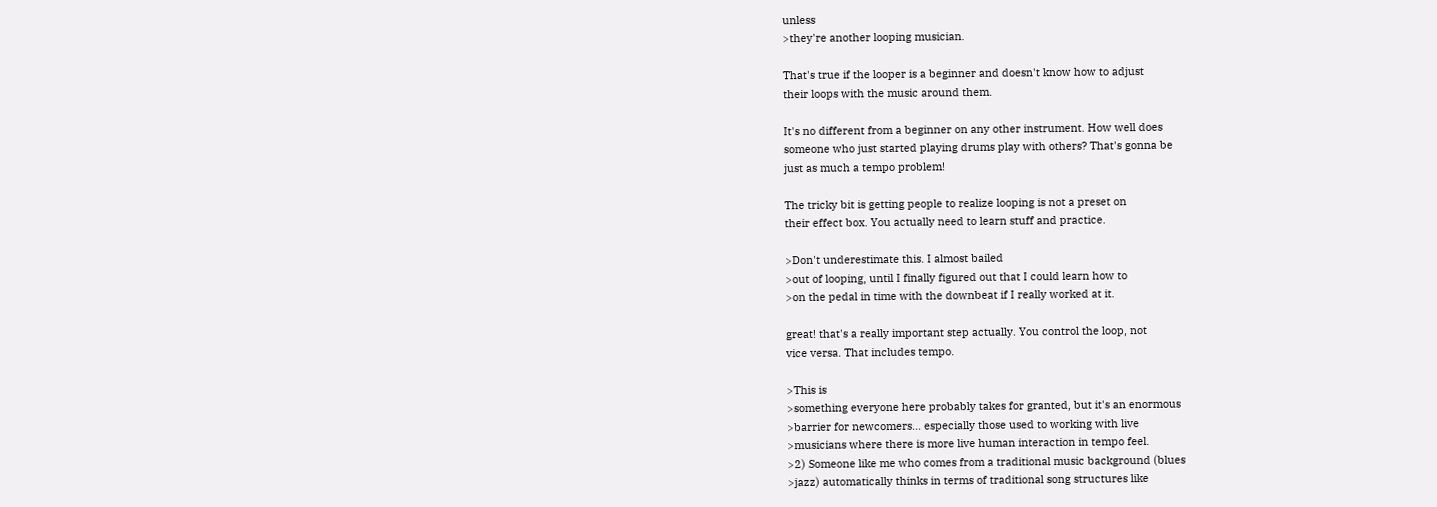unless
>they're another looping musician.

That's true if the looper is a beginner and doesn't know how to adjust
their loops with the music around them.

It's no different from a beginner on any other instrument. How well does
someone who just started playing drums play with others? That's gonna be
just as much a tempo problem!

The tricky bit is getting people to realize looping is not a preset on
their effect box. You actually need to learn stuff and practice.

>Don't underestimate this. I almost bailed
>out of looping, until I finally figured out that I could learn how to
>on the pedal in time with the downbeat if I really worked at it.

great! that's a really important step actually. You control the loop, not
vice versa. That includes tempo.

>This is
>something everyone here probably takes for granted, but it's an enormous
>barrier for newcomers... especially those used to working with live
>musicians where there is more live human interaction in tempo feel.
>2) Someone like me who comes from a traditional music background (blues
>jazz) automatically thinks in terms of traditional song structures like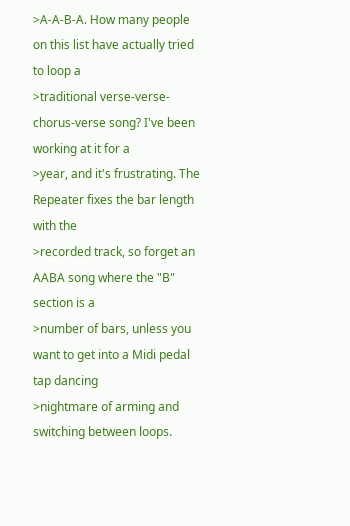>A-A-B-A. How many people on this list have actually tried to loop a
>traditional verse-verse-chorus-verse song? I've been working at it for a
>year, and it's frustrating. The Repeater fixes the bar length with the
>recorded track, so forget an AABA song where the "B" section is a
>number of bars, unless you want to get into a Midi pedal tap dancing
>nightmare of arming and switching between loops.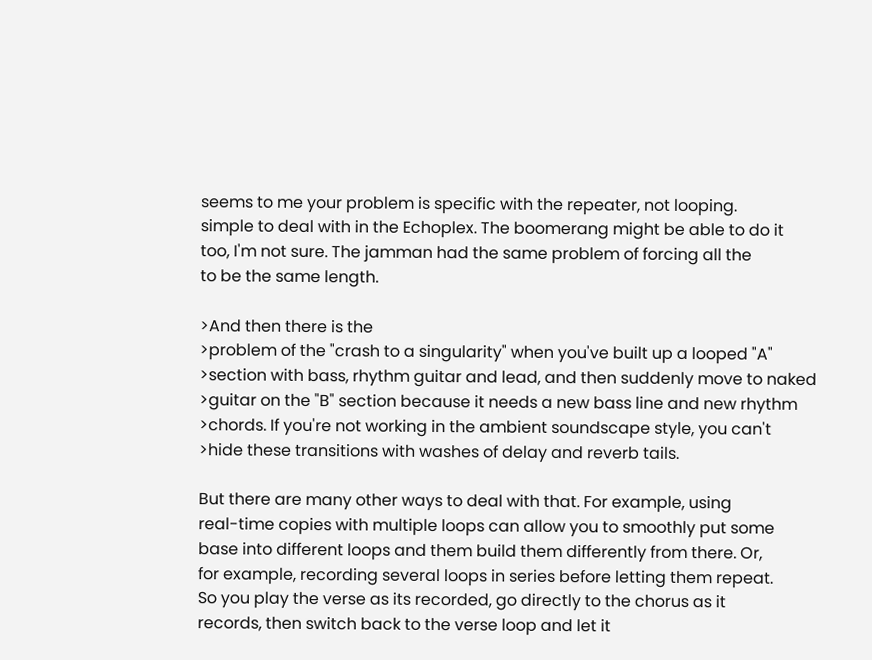seems to me your problem is specific with the repeater, not looping.
simple to deal with in the Echoplex. The boomerang might be able to do it
too, I'm not sure. The jamman had the same problem of forcing all the
to be the same length.

>And then there is the
>problem of the "crash to a singularity" when you've built up a looped "A"
>section with bass, rhythm guitar and lead, and then suddenly move to naked
>guitar on the "B" section because it needs a new bass line and new rhythm
>chords. If you're not working in the ambient soundscape style, you can't
>hide these transitions with washes of delay and reverb tails.

But there are many other ways to deal with that. For example, using
real-time copies with multiple loops can allow you to smoothly put some
base into different loops and them build them differently from there. Or,
for example, recording several loops in series before letting them repeat.
So you play the verse as its recorded, go directly to the chorus as it
records, then switch back to the verse loop and let it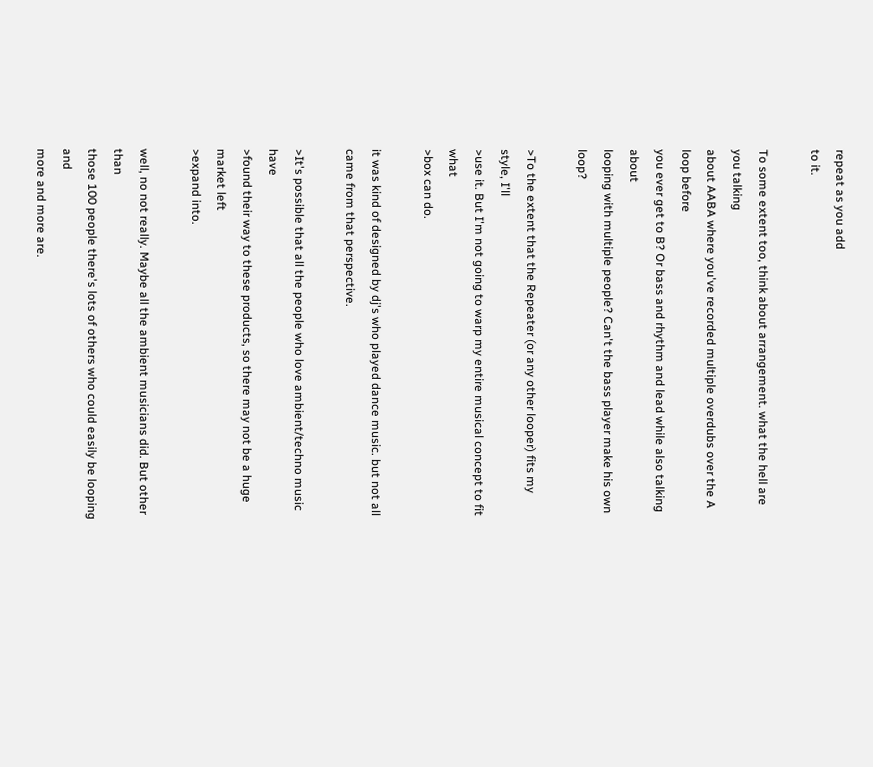repeat as you add
to it.

To some extent too, think about arrangement. what the hell are you talking
about AABA where you've recorded multiple overdubs over the A loop before
you ever get to B? Or bass and rhythm and lead while also talking about
looping with multiple people? Can't the bass player make his own loop?

>To the extent that the Repeater (or any other looper) fits my style, I'll
>use it. But I'm not going to warp my entire musical concept to fit what
>box can do.

it was kind of designed by dj's who played dance music. but not all
came from that perspective.

>It's possible that all the people who love ambient/techno music have
>found their way to these products, so there may not be a huge market left
>expand into.

well, no not really. Maybe all the ambient musicians did. But other than
those 100 people there's lots of others who could easily be looping and
more and more are.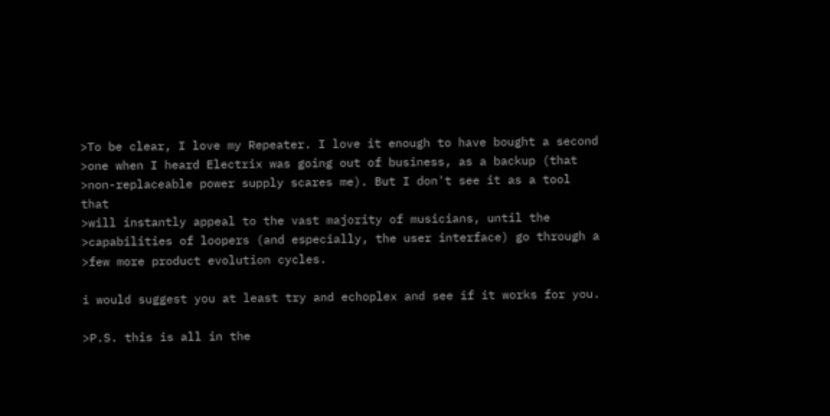>To be clear, I love my Repeater. I love it enough to have bought a second
>one when I heard Electrix was going out of business, as a backup (that
>non-replaceable power supply scares me). But I don't see it as a tool that
>will instantly appeal to the vast majority of musicians, until the
>capabilities of loopers (and especially, the user interface) go through a
>few more product evolution cycles.

i would suggest you at least try and echoplex and see if it works for you.

>P.S. this is all in the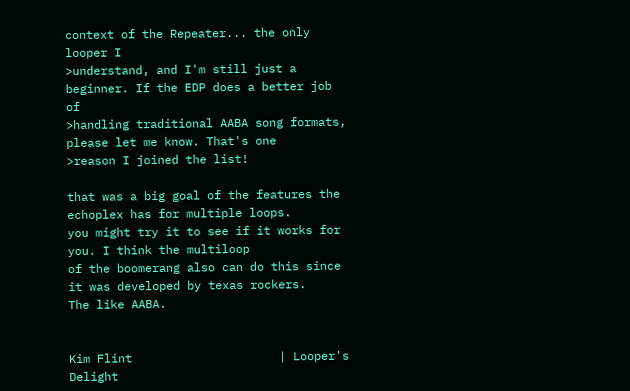context of the Repeater... the only looper I
>understand, and I'm still just a beginner. If the EDP does a better job of
>handling traditional AABA song formats, please let me know. That's one
>reason I joined the list!

that was a big goal of the features the echoplex has for multiple loops.
you might try it to see if it works for you. I think the multiloop
of the boomerang also can do this since it was developed by texas rockers.
The like AABA.


Kim Flint                     | Looper's Delight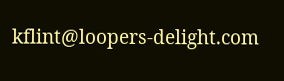kflint@loopers-delight.com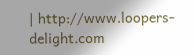| http://www.loopers-delight.com